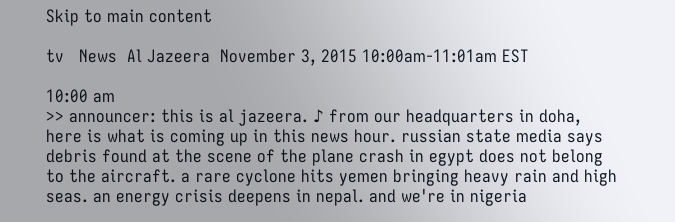Skip to main content

tv   News  Al Jazeera  November 3, 2015 10:00am-11:01am EST

10:00 am
>> announcer: this is al jazeera. ♪ from our headquarters in doha, here is what is coming up in this news hour. russian state media says debris found at the scene of the plane crash in egypt does not belong to the aircraft. a rare cyclone hits yemen bringing heavy rain and high seas. an energy crisis deepens in nepal. and we're in nigeria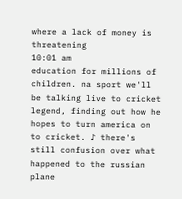where a lack of money is threatening
10:01 am
education for millions of children. na sport we'll be talking live to cricket legend, finding out how he hopes to turn america on to cricket. ♪ there's still confusion over what happened to the russian plane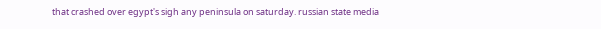that crashed over egypt's sigh any peninsula on saturday. russian state media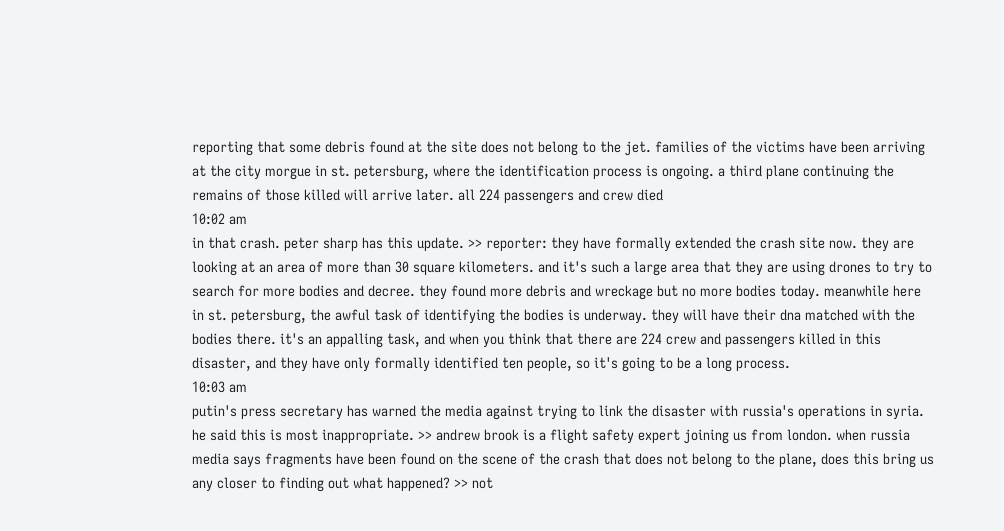reporting that some debris found at the site does not belong to the jet. families of the victims have been arriving at the city morgue in st. petersburg, where the identification process is ongoing. a third plane continuing the remains of those killed will arrive later. all 224 passengers and crew died
10:02 am
in that crash. peter sharp has this update. >> reporter: they have formally extended the crash site now. they are looking at an area of more than 30 square kilometers. and it's such a large area that they are using drones to try to search for more bodies and decree. they found more debris and wreckage but no more bodies today. meanwhile here in st. petersburg, the awful task of identifying the bodies is underway. they will have their dna matched with the bodies there. it's an appalling task, and when you think that there are 224 crew and passengers killed in this disaster, and they have only formally identified ten people, so it's going to be a long process.
10:03 am
putin's press secretary has warned the media against trying to link the disaster with russia's operations in syria. he said this is most inappropriate. >> andrew brook is a flight safety expert joining us from london. when russia media says fragments have been found on the scene of the crash that does not belong to the plane, does this bring us any closer to finding out what happened? >> not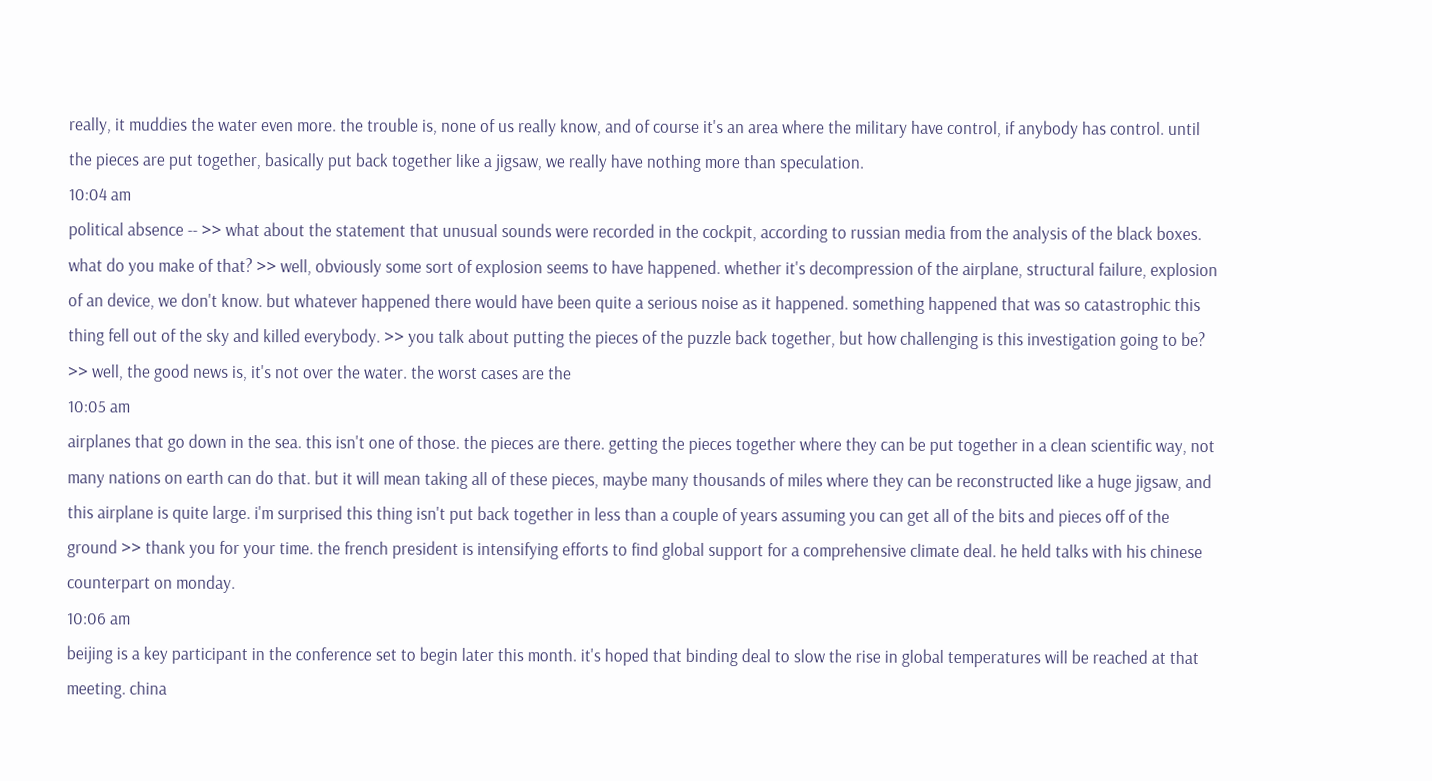really, it muddies the water even more. the trouble is, none of us really know, and of course it's an area where the military have control, if anybody has control. until the pieces are put together, basically put back together like a jigsaw, we really have nothing more than speculation.
10:04 am
political absence -- >> what about the statement that unusual sounds were recorded in the cockpit, according to russian media from the analysis of the black boxes. what do you make of that? >> well, obviously some sort of explosion seems to have happened. whether it's decompression of the airplane, structural failure, explosion of an device, we don't know. but whatever happened there would have been quite a serious noise as it happened. something happened that was so catastrophic this thing fell out of the sky and killed everybody. >> you talk about putting the pieces of the puzzle back together, but how challenging is this investigation going to be? >> well, the good news is, it's not over the water. the worst cases are the
10:05 am
airplanes that go down in the sea. this isn't one of those. the pieces are there. getting the pieces together where they can be put together in a clean scientific way, not many nations on earth can do that. but it will mean taking all of these pieces, maybe many thousands of miles where they can be reconstructed like a huge jigsaw, and this airplane is quite large. i'm surprised this thing isn't put back together in less than a couple of years assuming you can get all of the bits and pieces off of the ground >> thank you for your time. the french president is intensifying efforts to find global support for a comprehensive climate deal. he held talks with his chinese counterpart on monday.
10:06 am
beijing is a key participant in the conference set to begin later this month. it's hoped that binding deal to slow the rise in global temperatures will be reached at that meeting. china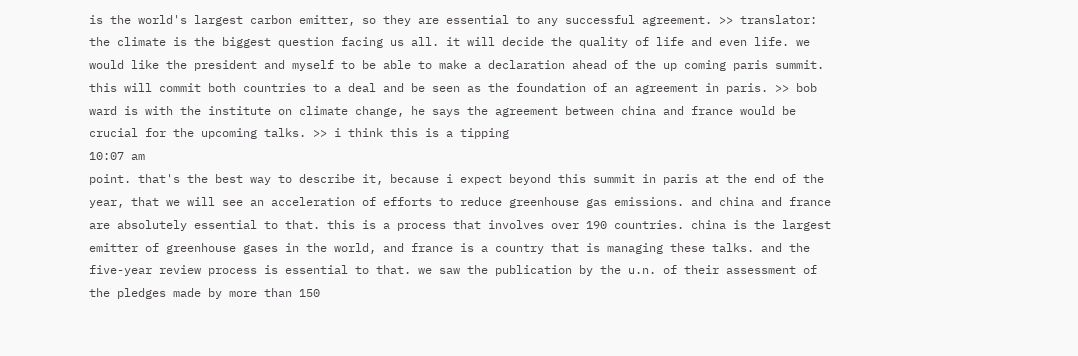is the world's largest carbon emitter, so they are essential to any successful agreement. >> translator: the climate is the biggest question facing us all. it will decide the quality of life and even life. we would like the president and myself to be able to make a declaration ahead of the up coming paris summit. this will commit both countries to a deal and be seen as the foundation of an agreement in paris. >> bob ward is with the institute on climate change, he says the agreement between china and france would be crucial for the upcoming talks. >> i think this is a tipping
10:07 am
point. that's the best way to describe it, because i expect beyond this summit in paris at the end of the year, that we will see an acceleration of efforts to reduce greenhouse gas emissions. and china and france are absolutely essential to that. this is a process that involves over 190 countries. china is the largest emitter of greenhouse gases in the world, and france is a country that is managing these talks. and the five-year review process is essential to that. we saw the publication by the u.n. of their assessment of the pledges made by more than 150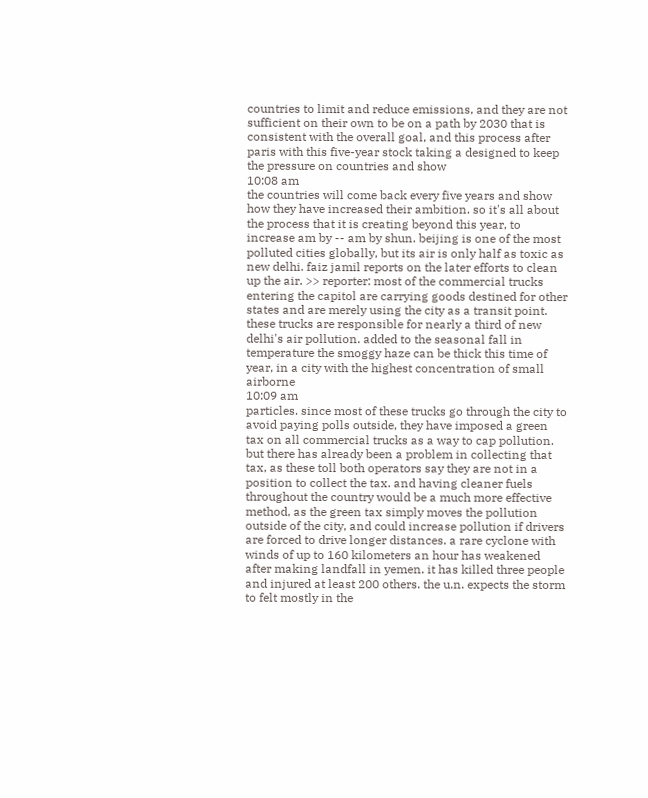countries to limit and reduce emissions, and they are not sufficient on their own to be on a path by 2030 that is consistent with the overall goal, and this process after paris with this five-year stock taking a designed to keep the pressure on countries and show
10:08 am
the countries will come back every five years and show how they have increased their ambition. so it's all about the process that it is creating beyond this year, to increase am by -- am by shun. beijing is one of the most polluted cities globally, but its air is only half as toxic as new delhi. faiz jamil reports on the later efforts to clean up the air. >> reporter: most of the commercial trucks entering the capitol are carrying goods destined for other states and are merely using the city as a transit point. these trucks are responsible for nearly a third of new delhi's air pollution. added to the seasonal fall in temperature the smoggy haze can be thick this time of year, in a city with the highest concentration of small airborne
10:09 am
particles. since most of these trucks go through the city to avoid paying polls outside, they have imposed a green tax on all commercial trucks as a way to cap pollution. but there has already been a problem in collecting that tax, as these toll both operators say they are not in a position to collect the tax. and having cleaner fuels throughout the country would be a much more effective method, as the green tax simply moves the pollution outside of the city, and could increase pollution if drivers are forced to drive longer distances. a rare cyclone with winds of up to 160 kilometers an hour has weakened after making landfall in yemen. it has killed three people and injured at least 200 others. the u.n. expects the storm to felt mostly in the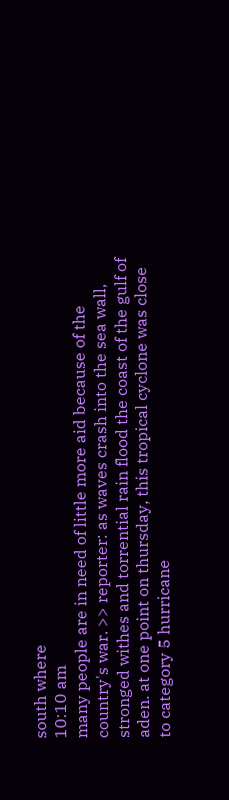south where
10:10 am
many people are in need of little more aid because of the country's war. >> reporter: as waves crash into the sea wall, stronged withes and torrential rain flood the coast of the gulf of aden. at one point on thursday, this tropical cyclone was close to category 5 hurricane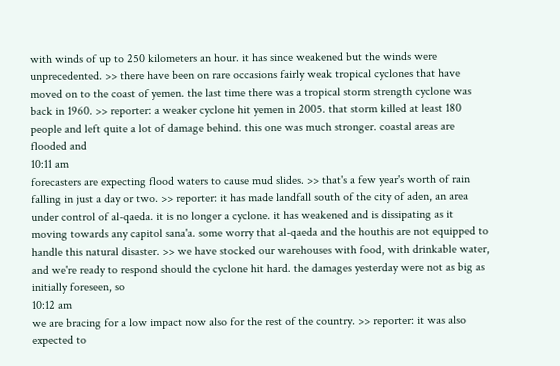with winds of up to 250 kilometers an hour. it has since weakened but the winds were unprecedented. >> there have been on rare occasions fairly weak tropical cyclones that have moved on to the coast of yemen. the last time there was a tropical storm strength cyclone was back in 1960. >> reporter: a weaker cyclone hit yemen in 2005. that storm killed at least 180 people and left quite a lot of damage behind. this one was much stronger. coastal areas are flooded and
10:11 am
forecasters are expecting flood waters to cause mud slides. >> that's a few year's worth of rain falling in just a day or two. >> reporter: it has made landfall south of the city of aden, an area under control of al-qaeda. it is no longer a cyclone. it has weakened and is dissipating as it moving towards any capitol sana'a. some worry that al-qaeda and the houthis are not equipped to handle this natural disaster. >> we have stocked our warehouses with food, with drinkable water, and we're ready to respond should the cyclone hit hard. the damages yesterday were not as big as initially foreseen, so
10:12 am
we are bracing for a low impact now also for the rest of the country. >> reporter: it was also expected to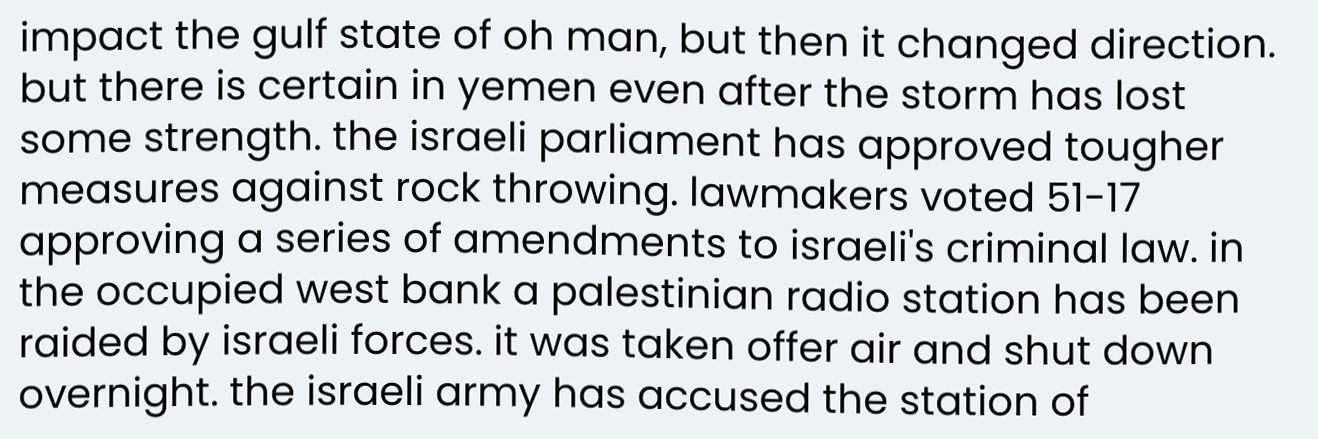impact the gulf state of oh man, but then it changed direction. but there is certain in yemen even after the storm has lost some strength. the israeli parliament has approved tougher measures against rock throwing. lawmakers voted 51-17 approving a series of amendments to israeli's criminal law. in the occupied west bank a palestinian radio station has been raided by israeli forces. it was taken offer air and shut down overnight. the israeli army has accused the station of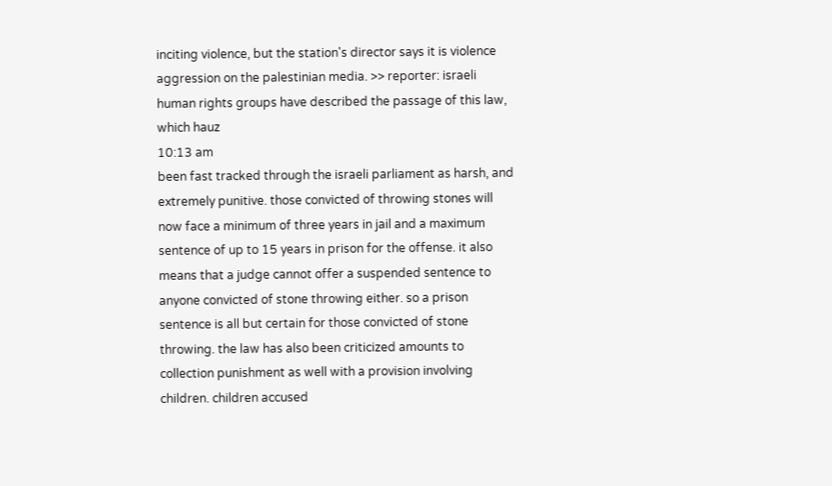inciting violence, but the station's director says it is violence aggression on the palestinian media. >> reporter: israeli human rights groups have described the passage of this law, which hauz
10:13 am
been fast tracked through the israeli parliament as harsh, and extremely punitive. those convicted of throwing stones will now face a minimum of three years in jail and a maximum sentence of up to 15 years in prison for the offense. it also means that a judge cannot offer a suspended sentence to anyone convicted of stone throwing either. so a prison sentence is all but certain for those convicted of stone throwing. the law has also been criticized amounts to collection punishment as well with a provision involving children. children accused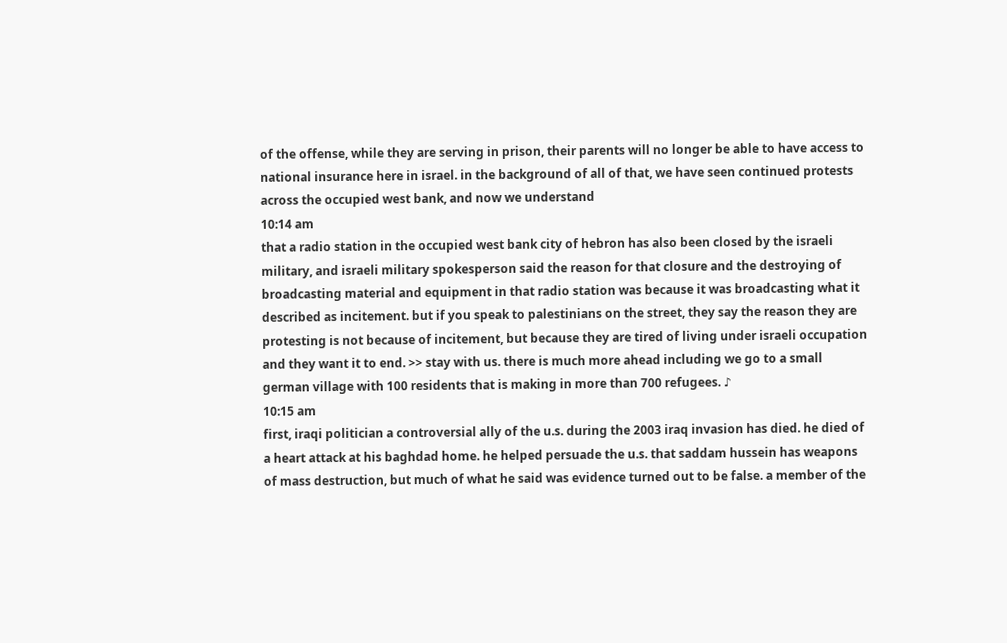of the offense, while they are serving in prison, their parents will no longer be able to have access to national insurance here in israel. in the background of all of that, we have seen continued protests across the occupied west bank, and now we understand
10:14 am
that a radio station in the occupied west bank city of hebron has also been closed by the israeli military, and israeli military spokesperson said the reason for that closure and the destroying of broadcasting material and equipment in that radio station was because it was broadcasting what it described as incitement. but if you speak to palestinians on the street, they say the reason they are protesting is not because of incitement, but because they are tired of living under israeli occupation and they want it to end. >> stay with us. there is much more ahead including we go to a small german village with 100 residents that is making in more than 700 refugees. ♪
10:15 am
first, iraqi politician a controversial ally of the u.s. during the 2003 iraq invasion has died. he died of a heart attack at his baghdad home. he helped persuade the u.s. that saddam hussein has weapons of mass destruction, but much of what he said was evidence turned out to be false. a member of the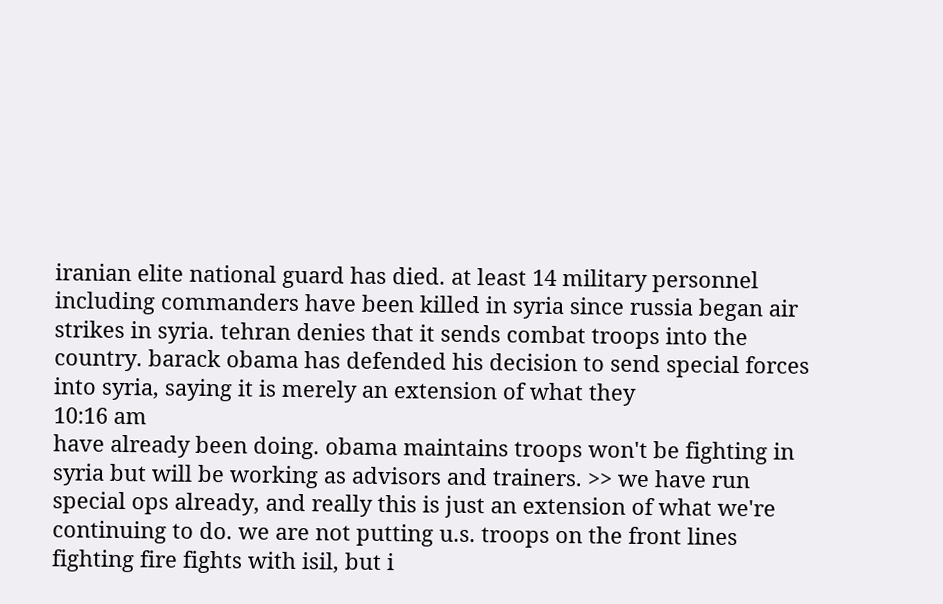iranian elite national guard has died. at least 14 military personnel including commanders have been killed in syria since russia began air strikes in syria. tehran denies that it sends combat troops into the country. barack obama has defended his decision to send special forces into syria, saying it is merely an extension of what they
10:16 am
have already been doing. obama maintains troops won't be fighting in syria but will be working as advisors and trainers. >> we have run special ops already, and really this is just an extension of what we're continuing to do. we are not putting u.s. troops on the front lines fighting fire fights with isil, but i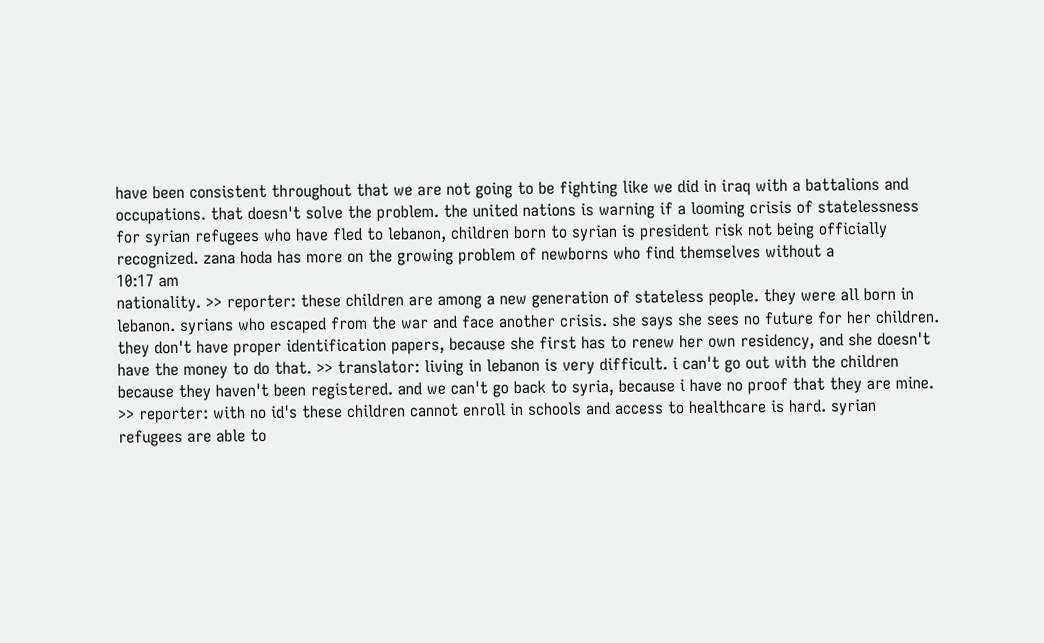have been consistent throughout that we are not going to be fighting like we did in iraq with a battalions and occupations. that doesn't solve the problem. the united nations is warning if a looming crisis of statelessness for syrian refugees who have fled to lebanon, children born to syrian is president risk not being officially recognized. zana hoda has more on the growing problem of newborns who find themselves without a
10:17 am
nationality. >> reporter: these children are among a new generation of stateless people. they were all born in lebanon. syrians who escaped from the war and face another crisis. she says she sees no future for her children. they don't have proper identification papers, because she first has to renew her own residency, and she doesn't have the money to do that. >> translator: living in lebanon is very difficult. i can't go out with the children because they haven't been registered. and we can't go back to syria, because i have no proof that they are mine. >> reporter: with no id's these children cannot enroll in schools and access to healthcare is hard. syrian refugees are able to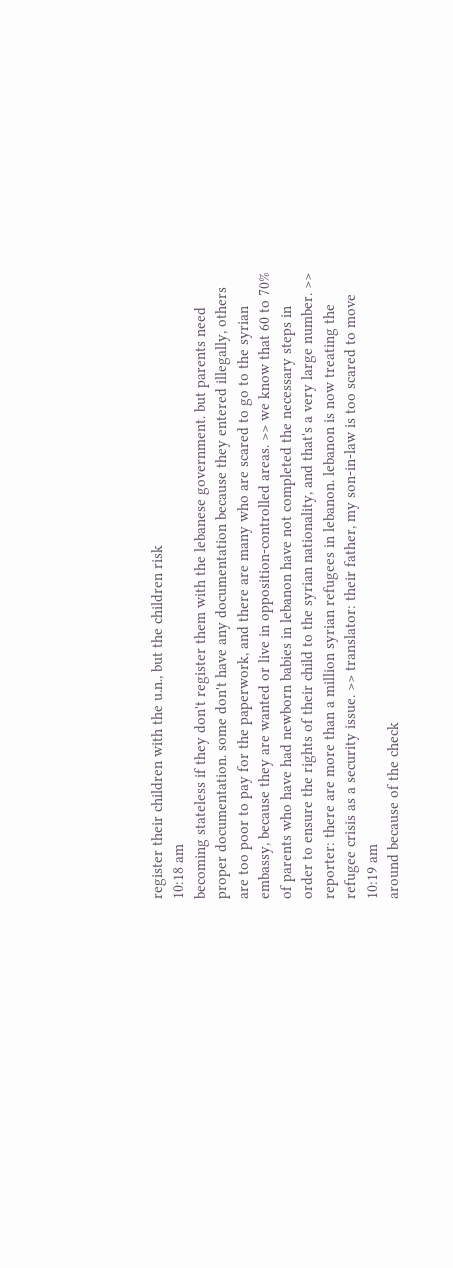register their children with the u.n., but the children risk
10:18 am
becoming stateless if they don't register them with the lebanese government. but parents need proper documentation. some don't have any documentation because they entered illegally, others are too poor to pay for the paperwork, and there are many who are scared to go to the syrian embassy, because they are wanted or live in opposition-controlled areas. >> we know that 60 to 70% of parents who have had newborn babies in lebanon have not completed the necessary steps in order to ensure the rights of their child to the syrian nationality, and that's a very large number. >> reporter: there are more than a million syrian refugees in lebanon. lebanon is now treating the refugee crisis as a security issue. >> translator: their father, my son-in-law is too scared to move
10:19 am
around because of the check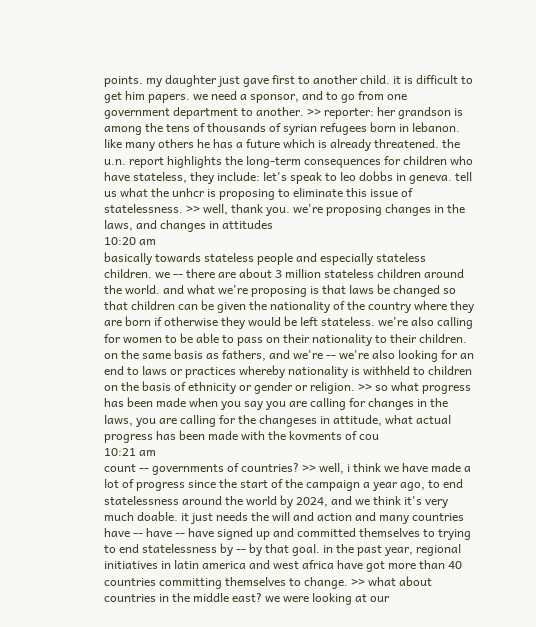points. my daughter just gave first to another child. it is difficult to get him papers. we need a sponsor, and to go from one government department to another. >> reporter: her grandson is among the tens of thousands of syrian refugees born in lebanon. like many others he has a future which is already threatened. the u.n. report highlights the long-term consequences for children who have stateless, they include: let's speak to leo dobbs in geneva. tell us what the unhcr is proposing to eliminate this issue of statelessness. >> well, thank you. we're proposing changes in the laws, and changes in attitudes
10:20 am
basically towards stateless people and especially stateless children. we -- there are about 3 million stateless children around the world. and what we're proposing is that laws be changed so that children can be given the nationality of the country where they are born if otherwise they would be left stateless. we're also calling for women to be able to pass on their nationality to their children. on the same basis as fathers, and we're -- we're also looking for an end to laws or practices whereby nationality is withheld to children on the basis of ethnicity or gender or religion. >> so what progress has been made when you say you are calling for changes in the laws, you are calling for the changeses in attitude, what actual progress has been made with the kovments of cou
10:21 am
count -- governments of countries? >> well, i think we have made a lot of progress since the start of the campaign a year ago, to end statelessness around the world by 2024, and we think it's very much doable. it just needs the will and action and many countries have -- have -- have signed up and committed themselves to trying to end statelessness by -- by that goal. in the past year, regional initiatives in latin america and west africa have got more than 40 countries committing themselves to change. >> what about countries in the middle east? we were looking at our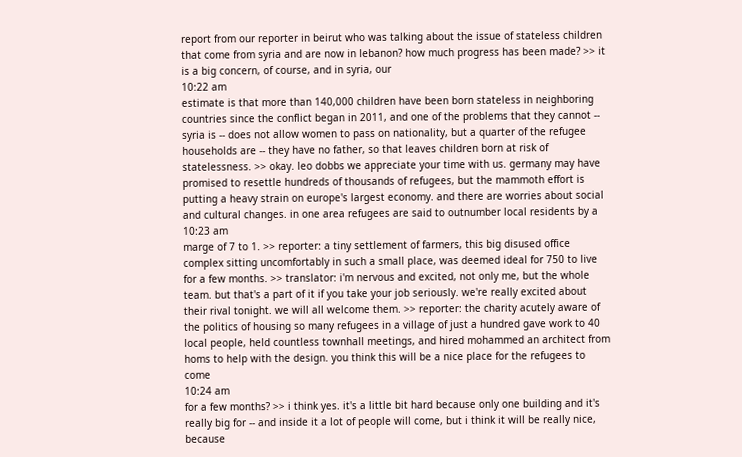report from our reporter in beirut who was talking about the issue of stateless children that come from syria and are now in lebanon? how much progress has been made? >> it is a big concern, of course, and in syria, our
10:22 am
estimate is that more than 140,000 children have been born stateless in neighboring countries since the conflict began in 2011, and one of the problems that they cannot -- syria is -- does not allow women to pass on nationality, but a quarter of the refugee households are -- they have no father, so that leaves children born at risk of statelessness. >> okay. leo dobbs we appreciate your time with us. germany may have promised to resettle hundreds of thousands of refugees, but the mammoth effort is putting a heavy strain on europe's largest economy. and there are worries about social and cultural changes. in one area refugees are said to outnumber local residents by a
10:23 am
marge of 7 to 1. >> reporter: a tiny settlement of farmers, this big disused office complex sitting uncomfortably in such a small place, was deemed ideal for 750 to live for a few months. >> translator: i'm nervous and excited, not only me, but the whole team. but that's a part of it if you take your job seriously. we're really excited about their rival tonight. we will all welcome them. >> reporter: the charity acutely aware of the politics of housing so many refugees in a village of just a hundred gave work to 40 local people, held countless townhall meetings, and hired mohammed an architect from homs to help with the design. you think this will be a nice place for the refugees to come
10:24 am
for a few months? >> i think yes. it's a little bit hard because only one building and it's really big for -- and inside it a lot of people will come, but i think it will be really nice, because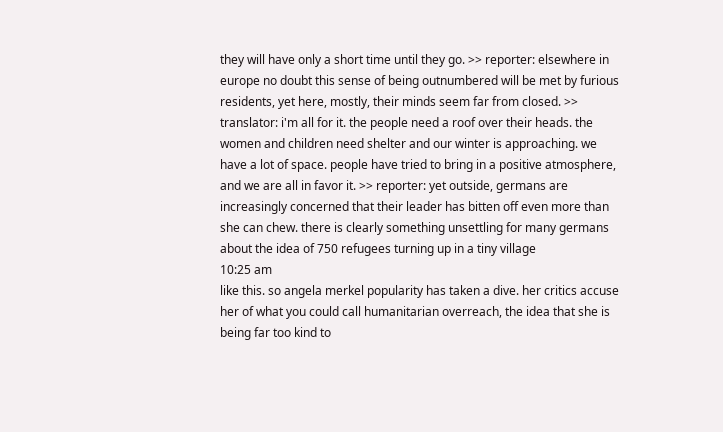they will have only a short time until they go. >> reporter: elsewhere in europe no doubt this sense of being outnumbered will be met by furious residents, yet here, mostly, their minds seem far from closed. >> translator: i'm all for it. the people need a roof over their heads. the women and children need shelter and our winter is approaching. we have a lot of space. people have tried to bring in a positive atmosphere, and we are all in favor it. >> reporter: yet outside, germans are increasingly concerned that their leader has bitten off even more than she can chew. there is clearly something unsettling for many germans about the idea of 750 refugees turning up in a tiny village
10:25 am
like this. so angela merkel popularity has taken a dive. her critics accuse her of what you could call humanitarian overreach, the idea that she is being far too kind to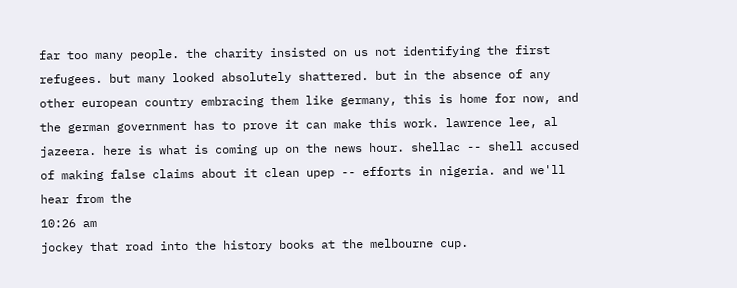far too many people. the charity insisted on us not identifying the first refugees. but many looked absolutely shattered. but in the absence of any other european country embracing them like germany, this is home for now, and the german government has to prove it can make this work. lawrence lee, al jazeera. here is what is coming up on the news hour. shellac -- shell accused of making false claims about it clean upep -- efforts in nigeria. and we'll hear from the
10:26 am
jockey that road into the history books at the melbourne cup.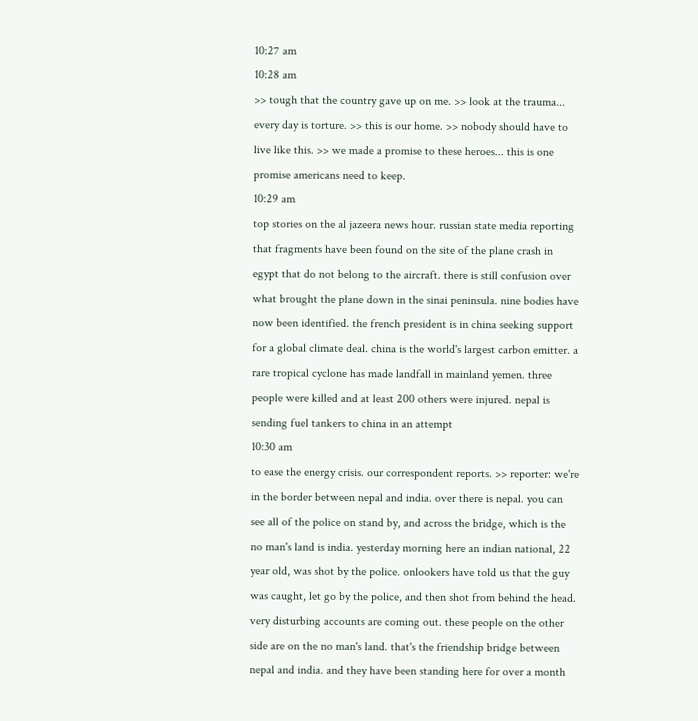10:27 am
10:28 am
>> tough that the country gave up on me. >> look at the trauma... every day is torture. >> this is our home. >> nobody should have to live like this. >> we made a promise to these heroes... this is one promise americans need to keep.
10:29 am
top stories on the al jazeera news hour. russian state media reporting that fragments have been found on the site of the plane crash in egypt that do not belong to the aircraft. there is still confusion over what brought the plane down in the sinai peninsula. nine bodies have now been identified. the french president is in china seeking support for a global climate deal. china is the world's largest carbon emitter. a rare tropical cyclone has made landfall in mainland yemen. three people were killed and at least 200 others were injured. nepal is sending fuel tankers to china in an attempt
10:30 am
to ease the energy crisis. our correspondent reports. >> reporter: we're in the border between nepal and india. over there is nepal. you can see all of the police on stand by, and across the bridge, which is the no man's land is india. yesterday morning here an indian national, 22 year old, was shot by the police. onlookers have told us that the guy was caught, let go by the police, and then shot from behind the head. very disturbing accounts are coming out. these people on the other side are on the no man's land. that's the friendship bridge between nepal and india. and they have been standing here for over a month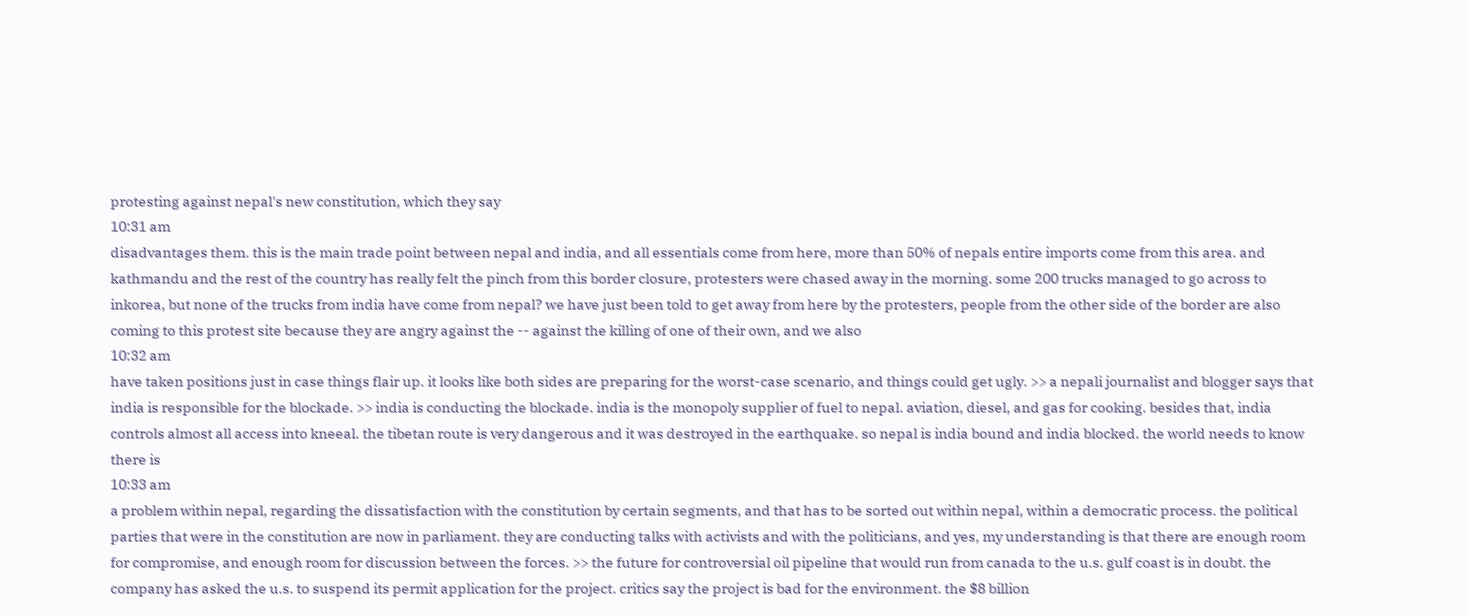protesting against nepal's new constitution, which they say
10:31 am
disadvantages them. this is the main trade point between nepal and india, and all essentials come from here, more than 50% of nepals entire imports come from this area. and kathmandu and the rest of the country has really felt the pinch from this border closure, protesters were chased away in the morning. some 200 trucks managed to go across to inkorea, but none of the trucks from india have come from nepal? we have just been told to get away from here by the protesters, people from the other side of the border are also coming to this protest site because they are angry against the -- against the killing of one of their own, and we also
10:32 am
have taken positions just in case things flair up. it looks like both sides are preparing for the worst-case scenario, and things could get ugly. >> a nepali journalist and blogger says that india is responsible for the blockade. >> india is conducting the blockade. india is the monopoly supplier of fuel to nepal. aviation, diesel, and gas for cooking. besides that, india controls almost all access into kneeal. the tibetan route is very dangerous and it was destroyed in the earthquake. so nepal is india bound and india blocked. the world needs to know there is
10:33 am
a problem within nepal, regarding the dissatisfaction with the constitution by certain segments, and that has to be sorted out within nepal, within a democratic process. the political parties that were in the constitution are now in parliament. they are conducting talks with activists and with the politicians, and yes, my understanding is that there are enough room for compromise, and enough room for discussion between the forces. >> the future for controversial oil pipeline that would run from canada to the u.s. gulf coast is in doubt. the company has asked the u.s. to suspend its permit application for the project. critics say the project is bad for the environment. the $8 billion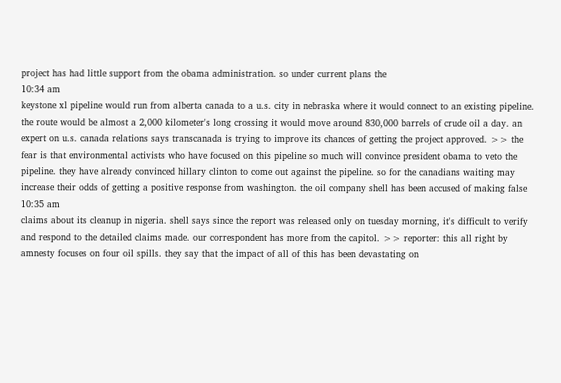project has had little support from the obama administration. so under current plans the
10:34 am
keystone xl pipeline would run from alberta canada to a u.s. city in nebraska where it would connect to an existing pipeline. the route would be almost a 2,000 kilometer's long crossing it would move around 830,000 barrels of crude oil a day. an expert on u.s. canada relations says transcanada is trying to improve its chances of getting the project approved. >> the fear is that environmental activists who have focused on this pipeline so much will convince president obama to veto the pipeline. they have already convinced hillary clinton to come out against the pipeline. so for the canadians waiting may increase their odds of getting a positive response from washington. the oil company shell has been accused of making false
10:35 am
claims about its cleanup in nigeria. shell says since the report was released only on tuesday morning, it's difficult to verify and respond to the detailed claims made. our correspondent has more from the capitol. >> reporter: this all right by amnesty focuses on four oil spills. they say that the impact of all of this has been devastating on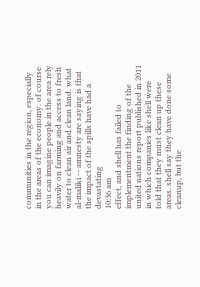communities in the region, especially in the areas of the economy. of course you can imagine people in the area rely heavily on farming and access to fresh water to clean air and clean land. what al-maliki -- amnesty are saying is that the impact of the spills have had a devastating
10:36 am
effect, and shell has failed to implementment the finding of the united nations report published in 2011 in which companies like shell were told that they must clean up these areas. shell say they have done some cleanup, but the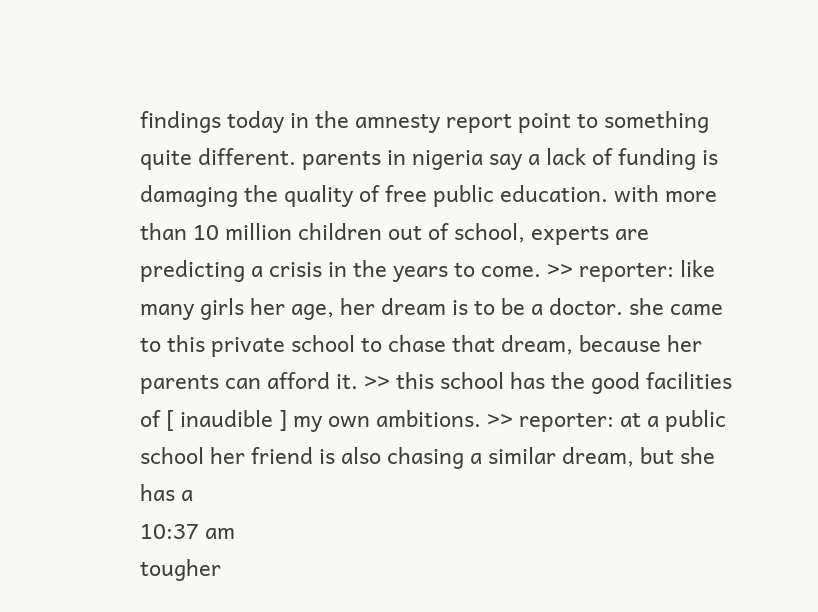findings today in the amnesty report point to something quite different. parents in nigeria say a lack of funding is damaging the quality of free public education. with more than 10 million children out of school, experts are predicting a crisis in the years to come. >> reporter: like many girls her age, her dream is to be a doctor. she came to this private school to chase that dream, because her parents can afford it. >> this school has the good facilities of [ inaudible ] my own ambitions. >> reporter: at a public school her friend is also chasing a similar dream, but she has a
10:37 am
tougher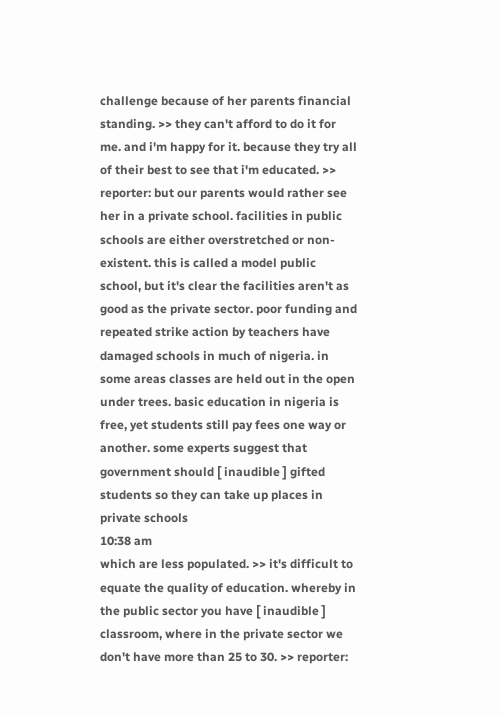challenge because of her parents financial standing. >> they can't afford to do it for me. and i'm happy for it. because they try all of their best to see that i'm educated. >> reporter: but our parents would rather see her in a private school. facilities in public schools are either overstretched or non-existent. this is called a model public school, but it's clear the facilities aren't as good as the private sector. poor funding and repeated strike action by teachers have damaged schools in much of nigeria. in some areas classes are held out in the open under trees. basic education in nigeria is free, yet students still pay fees one way or another. some experts suggest that government should [ inaudible ] gifted students so they can take up places in private schools
10:38 am
which are less populated. >> it's difficult to equate the quality of education. whereby in the public sector you have [ inaudible ] classroom, where in the private sector we don't have more than 25 to 30. >> reporter: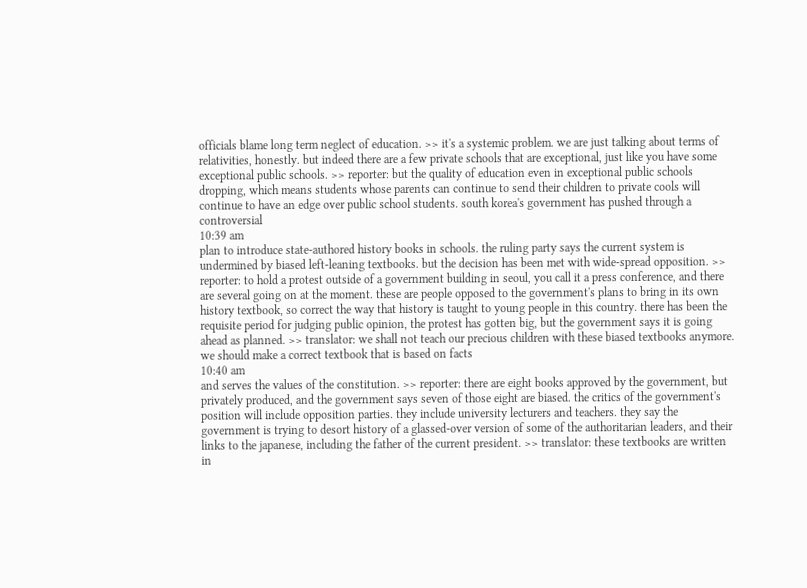officials blame long term neglect of education. >> it's a systemic problem. we are just talking about terms of relativities, honestly. but indeed there are a few private schools that are exceptional, just like you have some exceptional public schools. >> reporter: but the quality of education even in exceptional public schools dropping, which means students whose parents can continue to send their children to private cools will continue to have an edge over public school students. south korea's government has pushed through a controversial
10:39 am
plan to introduce state-authored history books in schools. the ruling party says the current system is undermined by biased left-leaning textbooks. but the decision has been met with wide-spread opposition. >> reporter: to hold a protest outside of a government building in seoul, you call it a press conference, and there are several going on at the moment. these are people opposed to the government's plans to bring in its own history textbook, so correct the way that history is taught to young people in this country. there has been the requisite period for judging public opinion, the protest has gotten big, but the government says it is going ahead as planned. >> translator: we shall not teach our precious children with these biased textbooks anymore. we should make a correct textbook that is based on facts
10:40 am
and serves the values of the constitution. >> reporter: there are eight books approved by the government, but privately produced, and the government says seven of those eight are biased. the critics of the government's position will include opposition parties. they include university lecturers and teachers. they say the government is trying to desort history of a glassed-over version of some of the authoritarian leaders, and their links to the japanese, including the father of the current president. >> translator: these textbooks are written in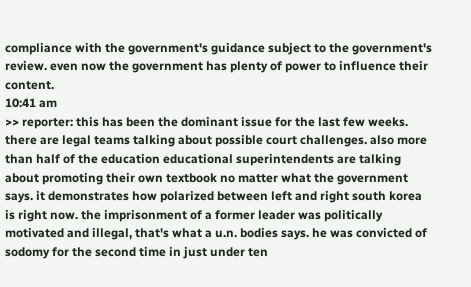compliance with the government's guidance subject to the government's review. even now the government has plenty of power to influence their content.
10:41 am
>> reporter: this has been the dominant issue for the last few weeks. there are legal teams talking about possible court challenges. also more than half of the education educational superintendents are talking about promoting their own textbook no matter what the government says. it demonstrates how polarized between left and right south korea is right now. the imprisonment of a former leader was politically motivated and illegal, that's what a u.n. bodies says. he was convicted of sodomy for the second time in just under ten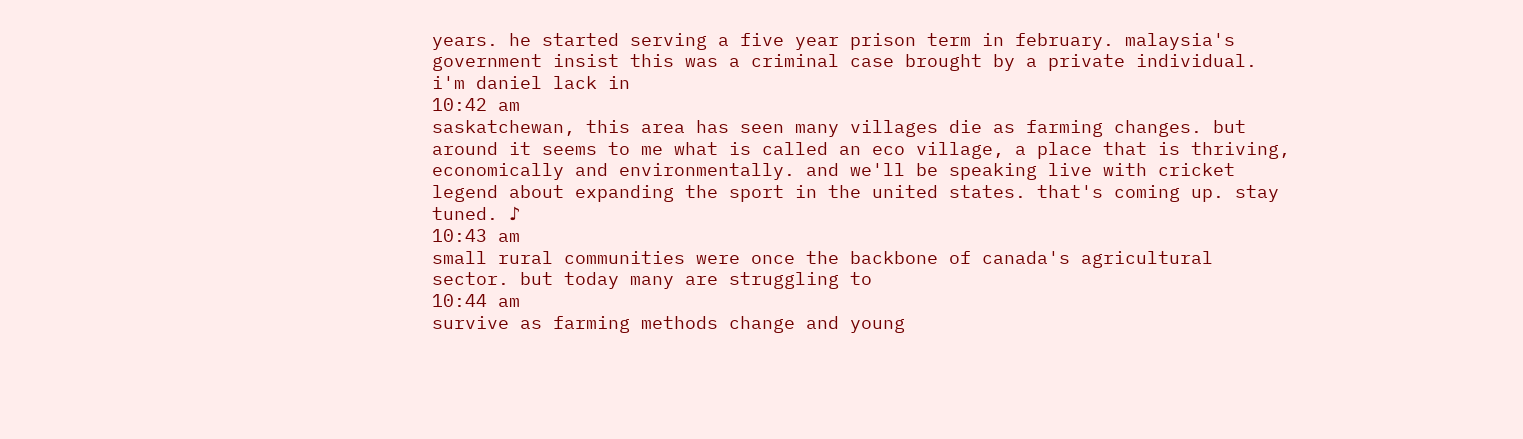years. he started serving a five year prison term in february. malaysia's government insist this was a criminal case brought by a private individual. i'm daniel lack in
10:42 am
saskatchewan, this area has seen many villages die as farming changes. but around it seems to me what is called an eco village, a place that is thriving, economically and environmentally. and we'll be speaking live with cricket legend about expanding the sport in the united states. that's coming up. stay tuned. ♪
10:43 am
small rural communities were once the backbone of canada's agricultural sector. but today many are struggling to
10:44 am
survive as farming methods change and young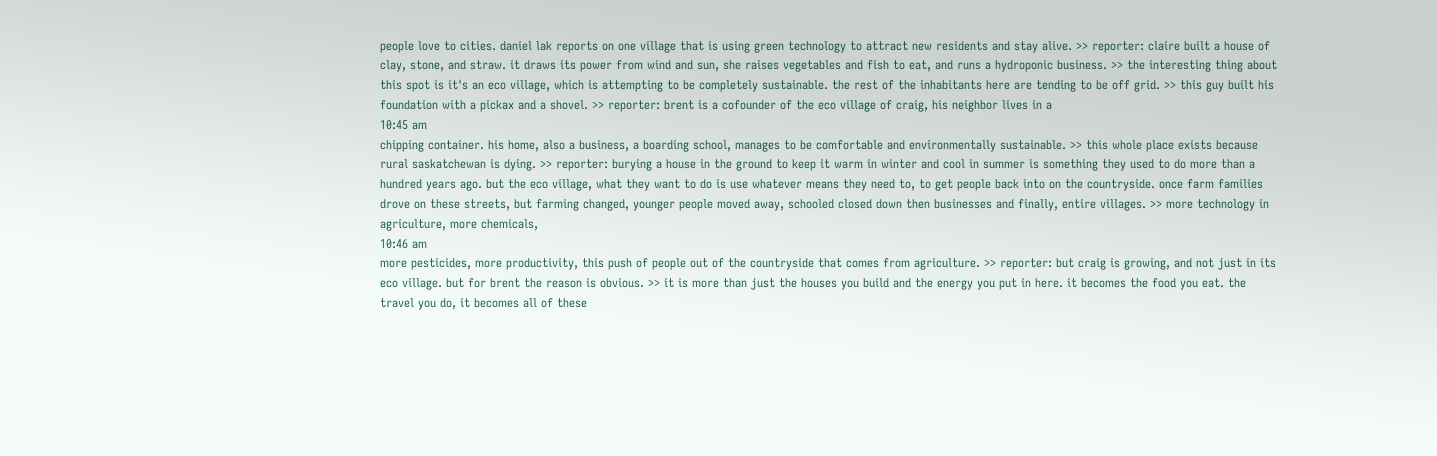people love to cities. daniel lak reports on one village that is using green technology to attract new residents and stay alive. >> reporter: claire built a house of clay, stone, and straw. it draws its power from wind and sun, she raises vegetables and fish to eat, and runs a hydroponic business. >> the interesting thing about this spot is it's an eco village, which is attempting to be completely sustainable. the rest of the inhabitants here are tending to be off grid. >> this guy built his foundation with a pickax and a shovel. >> reporter: brent is a cofounder of the eco village of craig, his neighbor lives in a
10:45 am
chipping container. his home, also a business, a boarding school, manages to be comfortable and environmentally sustainable. >> this whole place exists because rural saskatchewan is dying. >> reporter: burying a house in the ground to keep it warm in winter and cool in summer is something they used to do more than a hundred years ago. but the eco village, what they want to do is use whatever means they need to, to get people back into on the countryside. once farm families drove on these streets, but farming changed, younger people moved away, schooled closed down then businesses and finally, entire villages. >> more technology in agriculture, more chemicals,
10:46 am
more pesticides, more productivity, this push of people out of the countryside that comes from agriculture. >> reporter: but craig is growing, and not just in its eco village. but for brent the reason is obvious. >> it is more than just the houses you build and the energy you put in here. it becomes the food you eat. the travel you do, it becomes all of these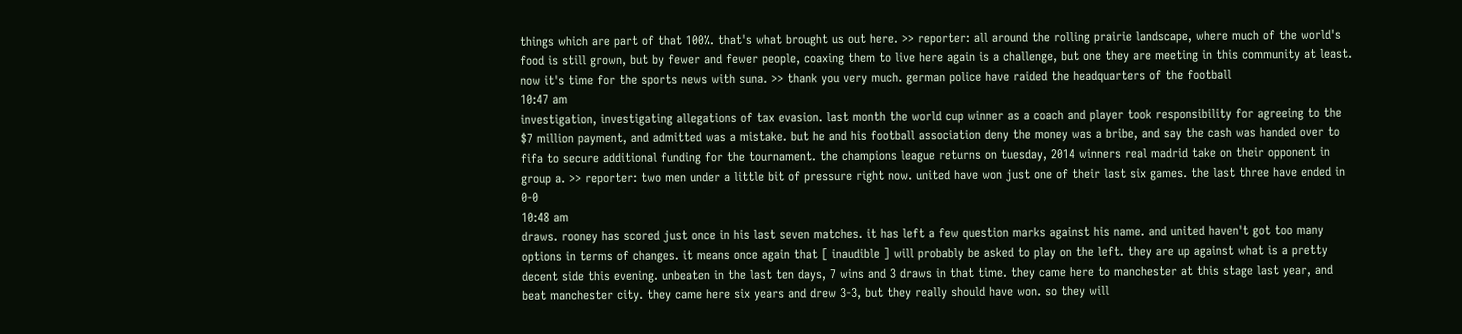things which are part of that 100%. that's what brought us out here. >> reporter: all around the rolling prairie landscape, where much of the world's food is still grown, but by fewer and fewer people, coaxing them to live here again is a challenge, but one they are meeting in this community at least. now it's time for the sports news with suna. >> thank you very much. german police have raided the headquarters of the football
10:47 am
investigation, investigating allegations of tax evasion. last month the world cup winner as a coach and player took responsibility for agreeing to the $7 million payment, and admitted was a mistake. but he and his football association deny the money was a bribe, and say the cash was handed over to fifa to secure additional funding for the tournament. the champions league returns on tuesday, 2014 winners real madrid take on their opponent in group a. >> reporter: two men under a little bit of pressure right now. united have won just one of their last six games. the last three have ended in 0-0
10:48 am
draws. rooney has scored just once in his last seven matches. it has left a few question marks against his name. and united haven't got too many options in terms of changes. it means once again that [ inaudible ] will probably be asked to play on the left. they are up against what is a pretty decent side this evening. unbeaten in the last ten days, 7 wins and 3 draws in that time. they came here to manchester at this stage last year, and beat manchester city. they came here six years and drew 3-3, but they really should have won. so they will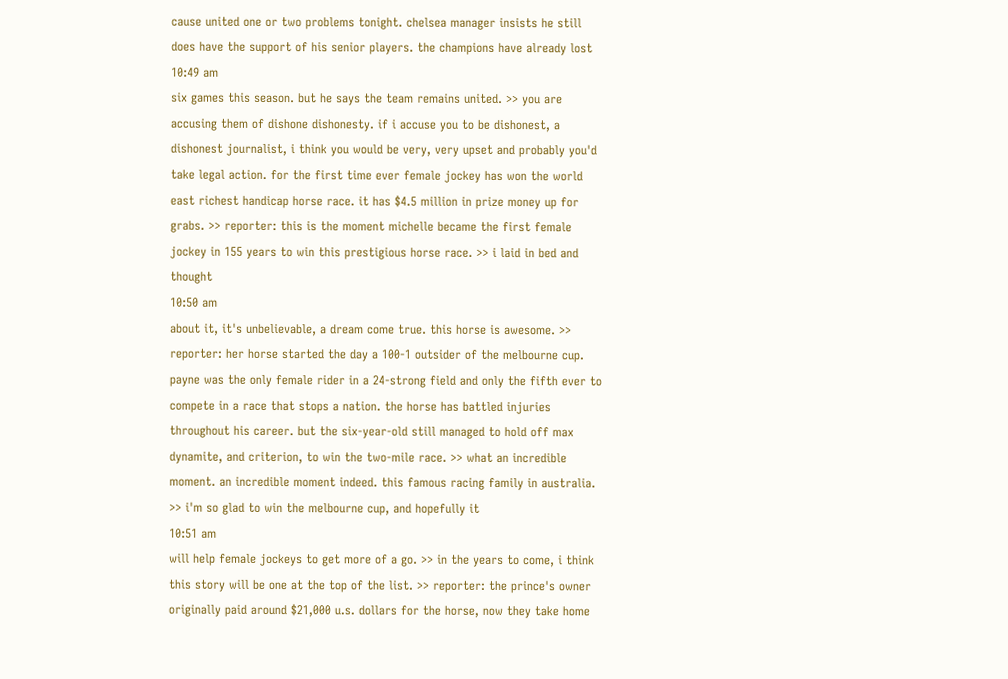cause united one or two problems tonight. chelsea manager insists he still does have the support of his senior players. the champions have already lost
10:49 am
six games this season. but he says the team remains united. >> you are accusing them of dishone dishonesty. if i accuse you to be dishonest, a dishonest journalist, i think you would be very, very upset and probably you'd take legal action. for the first time ever female jockey has won the world east richest handicap horse race. it has $4.5 million in prize money up for grabs. >> reporter: this is the moment michelle became the first female jockey in 155 years to win this prestigious horse race. >> i laid in bed and thought
10:50 am
about it, it's unbelievable, a dream come true. this horse is awesome. >> reporter: her horse started the day a 100-1 outsider of the melbourne cup. payne was the only female rider in a 24-strong field and only the fifth ever to compete in a race that stops a nation. the horse has battled injuries throughout his career. but the six-year-old still managed to hold off max dynamite, and criterion, to win the two-mile race. >> what an incredible moment. an incredible moment indeed. this famous racing family in australia. >> i'm so glad to win the melbourne cup, and hopefully it
10:51 am
will help female jockeys to get more of a go. >> in the years to come, i think this story will be one at the top of the list. >> reporter: the prince's owner originally paid around $21,000 u.s. dollars for the horse, now they take home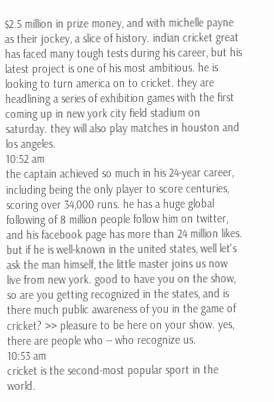$2.5 million in prize money, and with michelle payne as their jockey, a slice of history. indian cricket great has faced many tough tests during his career, but his latest project is one of his most ambitious. he is looking to turn america on to cricket. they are headlining a series of exhibition games with the first coming up in new york city field stadium on saturday. they will also play matches in houston and los angeles.
10:52 am
the captain achieved so much in his 24-year career, including being the only player to score centuries, scoring over 34,000 runs. he has a huge global following of 8 million people follow him on twitter, and his facebook page has more than 24 million likes. but if he is well-known in the united states, well let's ask the man himself, the little master joins us now live from new york. good to have you on the show, so are you getting recognized in the states, and is there much public awareness of you in the game of cricket? >> pleasure to be here on your show. yes, there are people who -- who recognize us.
10:53 am
cricket is the second-most popular sport in the world.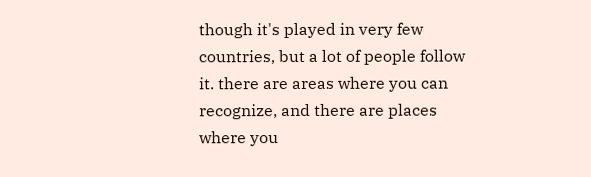though it's played in very few countries, but a lot of people follow it. there are areas where you can recognize, and there are places where you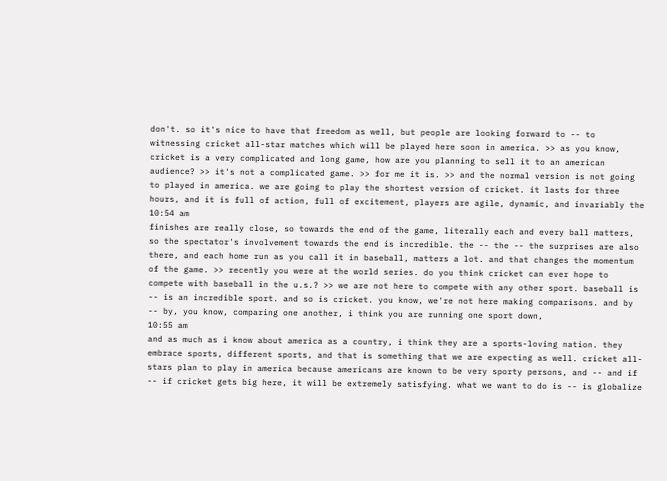don't. so it's nice to have that freedom as well, but people are looking forward to -- to witnessing cricket all-star matches which will be played here soon in america. >> as you know, cricket is a very complicated and long game, how are you planning to sell it to an american audience? >> it's not a complicated game. >> for me it is. >> and the normal version is not going to played in america. we are going to play the shortest version of cricket. it lasts for three hours, and it is full of action, full of excitement, players are agile, dynamic, and invariably the
10:54 am
finishes are really close, so towards the end of the game, literally each and every ball matters, so the spectator's involvement towards the end is incredible. the -- the -- the surprises are also there, and each home run as you call it in baseball, matters a lot. and that changes the momentum of the game. >> recently you were at the world series. do you think cricket can ever hope to compete with baseball in the u.s.? >> we are not here to compete with any other sport. baseball is -- is an incredible sport. and so is cricket. you know, we're not here making comparisons. and by -- by, you know, comparing one another, i think you are running one sport down,
10:55 am
and as much as i know about america as a country, i think they are a sports-loving nation. they embrace sports, different sports, and that is something that we are expecting as well. cricket all-stars plan to play in america because americans are known to be very sporty persons, and -- and if -- if cricket gets big here, it will be extremely satisfying. what we want to do is -- is globalize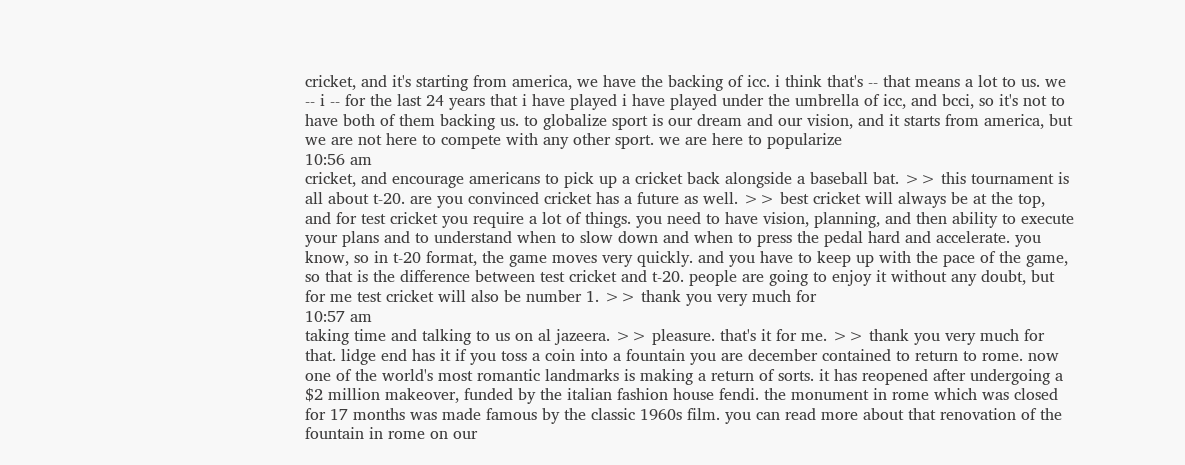cricket, and it's starting from america, we have the backing of icc. i think that's -- that means a lot to us. we -- i -- for the last 24 years that i have played i have played under the umbrella of icc, and bcci, so it's not to have both of them backing us. to globalize sport is our dream and our vision, and it starts from america, but we are not here to compete with any other sport. we are here to popularize
10:56 am
cricket, and encourage americans to pick up a cricket back alongside a baseball bat. >> this tournament is all about t-20. are you convinced cricket has a future as well. >> best cricket will always be at the top, and for test cricket you require a lot of things. you need to have vision, planning, and then ability to execute your plans and to understand when to slow down and when to press the pedal hard and accelerate. you know, so in t-20 format, the game moves very quickly. and you have to keep up with the pace of the game, so that is the difference between test cricket and t-20. people are going to enjoy it without any doubt, but for me test cricket will also be number 1. >> thank you very much for
10:57 am
taking time and talking to us on al jazeera. >> pleasure. that's it for me. >> thank you very much for that. lidge end has it if you toss a coin into a fountain you are december contained to return to rome. now one of the world's most romantic landmarks is making a return of sorts. it has reopened after undergoing a $2 million makeover, funded by the italian fashion house fendi. the monument in rome which was closed for 17 months was made famous by the classic 1960s film. you can read more about that renovation of the fountain in rome on our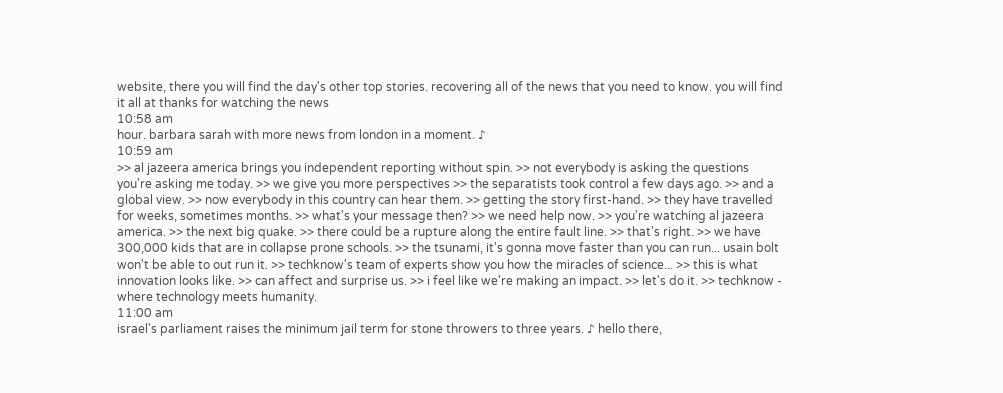website, there you will find the day's other top stories. recovering all of the news that you need to know. you will find it all at thanks for watching the news
10:58 am
hour. barbara sarah with more news from london in a moment. ♪
10:59 am
>> al jazeera america brings you independent reporting without spin. >> not everybody is asking the questions you're asking me today. >> we give you more perspectives >> the separatists took control a few days ago. >> and a global view. >> now everybody in this country can hear them. >> getting the story first-hand. >> they have travelled for weeks, sometimes months. >> what's your message then? >> we need help now. >> you're watching al jazeera america. >> the next big quake. >> there could be a rupture along the entire fault line. >> that's right. >> we have 300,000 kids that are in collapse prone schools. >> the tsunami, it's gonna move faster than you can run... usain bolt won't be able to out run it. >> techknow's team of experts show you how the miracles of science... >> this is what innovation looks like. >> can affect and surprise us. >> i feel like we're making an impact. >> let's do it. >> techknow - where technology meets humanity.
11:00 am
israel's parliament raises the minimum jail term for stone throwers to three years. ♪ hello there,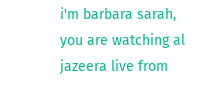i'm barbara sarah, you are watching al jazeera live from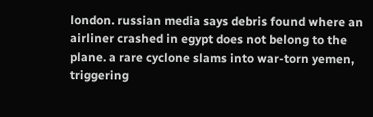london. russian media says debris found where an airliner crashed in egypt does not belong to the plane. a rare cyclone slams into war-torn yemen, triggering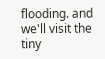flooding. and we'll visit the tiny